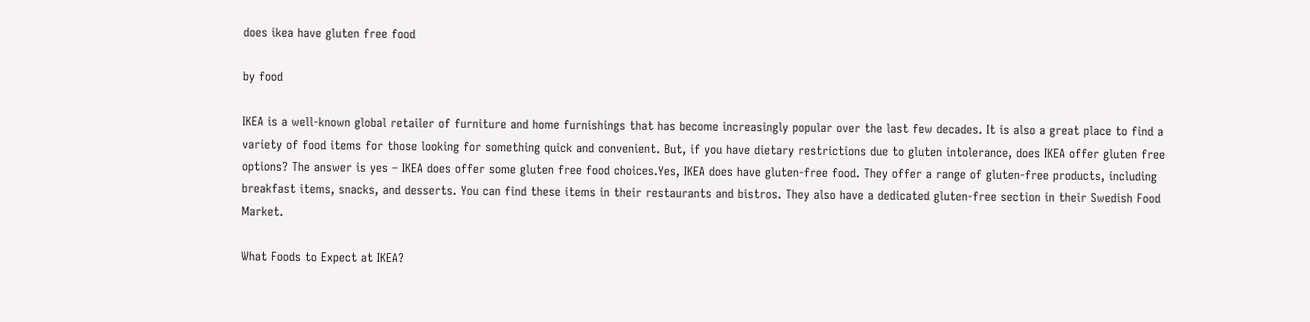does ikea have gluten free food

by food

IKEA is a well-known global retailer of furniture and home furnishings that has become increasingly popular over the last few decades. It is also a great place to find a variety of food items for those looking for something quick and convenient. But, if you have dietary restrictions due to gluten intolerance, does IKEA offer gluten free options? The answer is yes – IKEA does offer some gluten free food choices.Yes, IKEA does have gluten-free food. They offer a range of gluten-free products, including breakfast items, snacks, and desserts. You can find these items in their restaurants and bistros. They also have a dedicated gluten-free section in their Swedish Food Market.

What Foods to Expect at IKEA?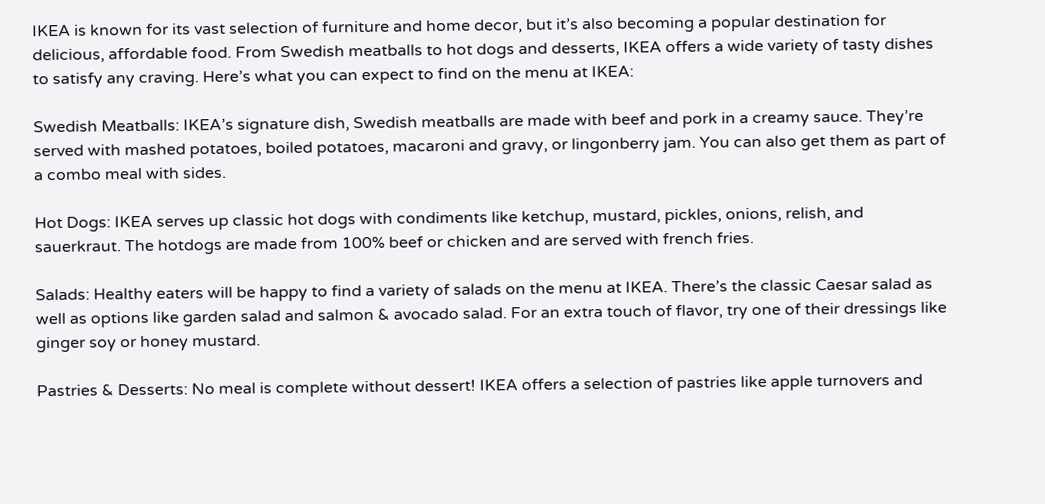IKEA is known for its vast selection of furniture and home decor, but it’s also becoming a popular destination for delicious, affordable food. From Swedish meatballs to hot dogs and desserts, IKEA offers a wide variety of tasty dishes to satisfy any craving. Here’s what you can expect to find on the menu at IKEA:

Swedish Meatballs: IKEA’s signature dish, Swedish meatballs are made with beef and pork in a creamy sauce. They’re served with mashed potatoes, boiled potatoes, macaroni and gravy, or lingonberry jam. You can also get them as part of a combo meal with sides.

Hot Dogs: IKEA serves up classic hot dogs with condiments like ketchup, mustard, pickles, onions, relish, and sauerkraut. The hotdogs are made from 100% beef or chicken and are served with french fries.

Salads: Healthy eaters will be happy to find a variety of salads on the menu at IKEA. There’s the classic Caesar salad as well as options like garden salad and salmon & avocado salad. For an extra touch of flavor, try one of their dressings like ginger soy or honey mustard.

Pastries & Desserts: No meal is complete without dessert! IKEA offers a selection of pastries like apple turnovers and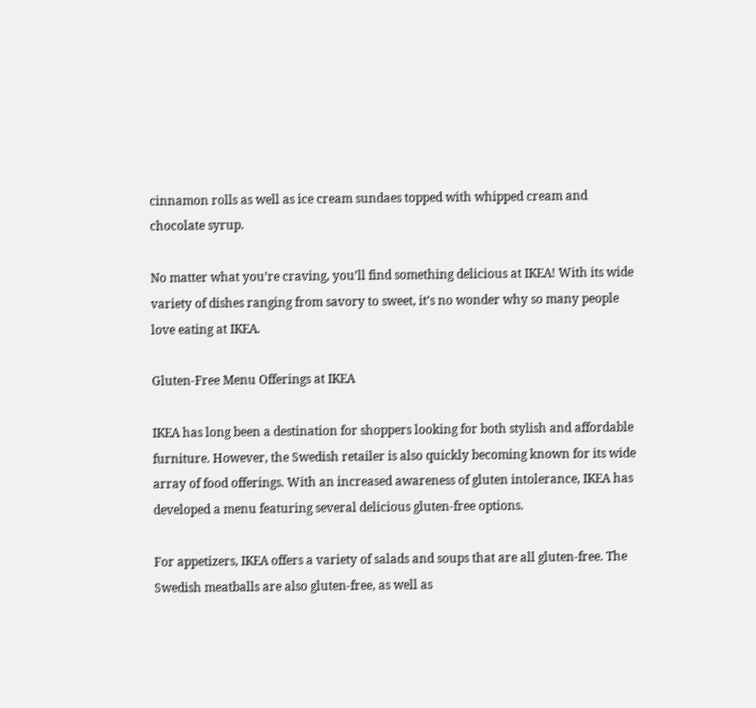cinnamon rolls as well as ice cream sundaes topped with whipped cream and chocolate syrup.

No matter what you’re craving, you’ll find something delicious at IKEA! With its wide variety of dishes ranging from savory to sweet, it’s no wonder why so many people love eating at IKEA.

Gluten-Free Menu Offerings at IKEA

IKEA has long been a destination for shoppers looking for both stylish and affordable furniture. However, the Swedish retailer is also quickly becoming known for its wide array of food offerings. With an increased awareness of gluten intolerance, IKEA has developed a menu featuring several delicious gluten-free options.

For appetizers, IKEA offers a variety of salads and soups that are all gluten-free. The Swedish meatballs are also gluten-free, as well as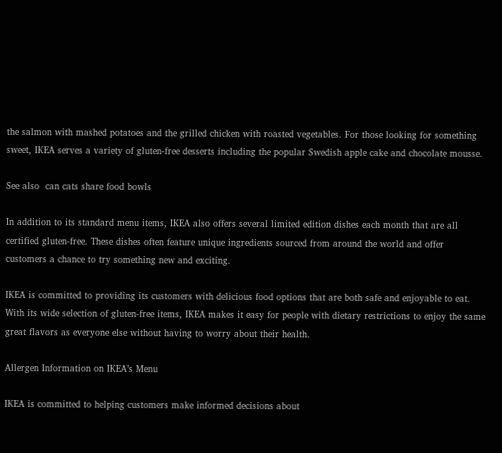the salmon with mashed potatoes and the grilled chicken with roasted vegetables. For those looking for something sweet, IKEA serves a variety of gluten-free desserts including the popular Swedish apple cake and chocolate mousse.

See also  can cats share food bowls

In addition to its standard menu items, IKEA also offers several limited edition dishes each month that are all certified gluten-free. These dishes often feature unique ingredients sourced from around the world and offer customers a chance to try something new and exciting.

IKEA is committed to providing its customers with delicious food options that are both safe and enjoyable to eat. With its wide selection of gluten-free items, IKEA makes it easy for people with dietary restrictions to enjoy the same great flavors as everyone else without having to worry about their health.

Allergen Information on IKEA’s Menu

IKEA is committed to helping customers make informed decisions about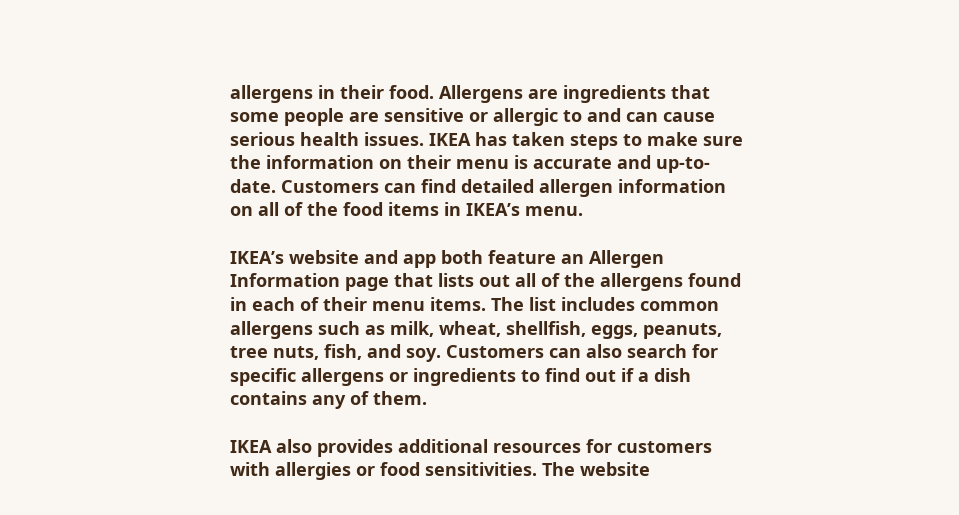allergens in their food. Allergens are ingredients that some people are sensitive or allergic to and can cause serious health issues. IKEA has taken steps to make sure the information on their menu is accurate and up-to-date. Customers can find detailed allergen information on all of the food items in IKEA’s menu.

IKEA’s website and app both feature an Allergen Information page that lists out all of the allergens found in each of their menu items. The list includes common allergens such as milk, wheat, shellfish, eggs, peanuts, tree nuts, fish, and soy. Customers can also search for specific allergens or ingredients to find out if a dish contains any of them.

IKEA also provides additional resources for customers with allergies or food sensitivities. The website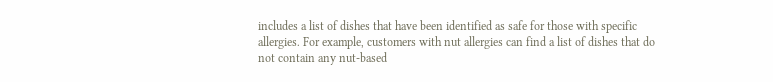includes a list of dishes that have been identified as safe for those with specific allergies. For example, customers with nut allergies can find a list of dishes that do not contain any nut-based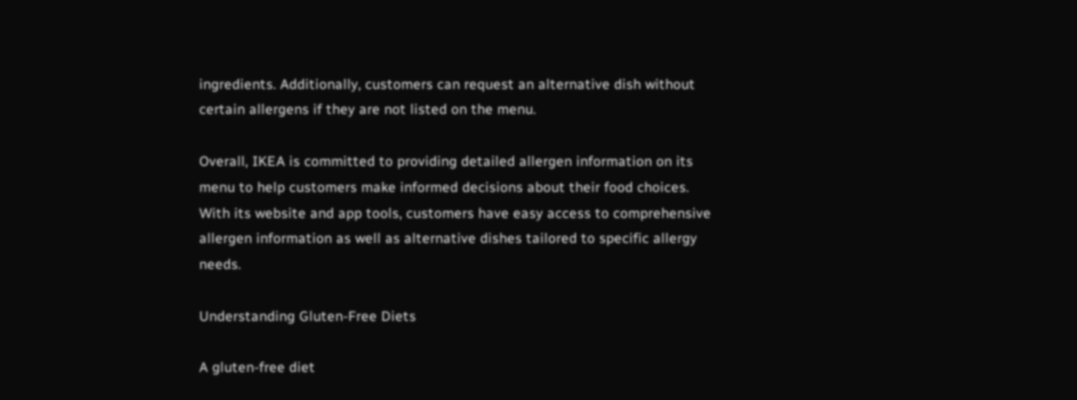ingredients. Additionally, customers can request an alternative dish without certain allergens if they are not listed on the menu.

Overall, IKEA is committed to providing detailed allergen information on its menu to help customers make informed decisions about their food choices. With its website and app tools, customers have easy access to comprehensive allergen information as well as alternative dishes tailored to specific allergy needs.

Understanding Gluten-Free Diets

A gluten-free diet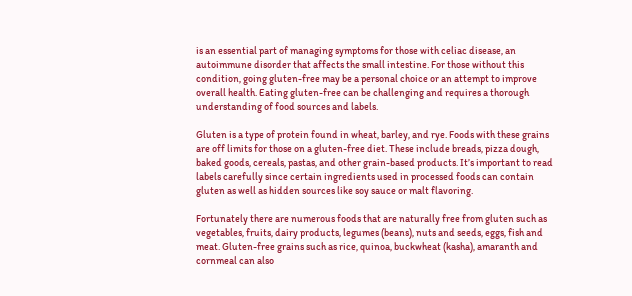is an essential part of managing symptoms for those with celiac disease, an autoimmune disorder that affects the small intestine. For those without this condition, going gluten-free may be a personal choice or an attempt to improve overall health. Eating gluten-free can be challenging and requires a thorough understanding of food sources and labels.

Gluten is a type of protein found in wheat, barley, and rye. Foods with these grains are off limits for those on a gluten-free diet. These include breads, pizza dough, baked goods, cereals, pastas, and other grain-based products. It’s important to read labels carefully since certain ingredients used in processed foods can contain gluten as well as hidden sources like soy sauce or malt flavoring.

Fortunately there are numerous foods that are naturally free from gluten such as vegetables, fruits, dairy products, legumes (beans), nuts and seeds, eggs, fish and meat. Gluten-free grains such as rice, quinoa, buckwheat (kasha), amaranth and cornmeal can also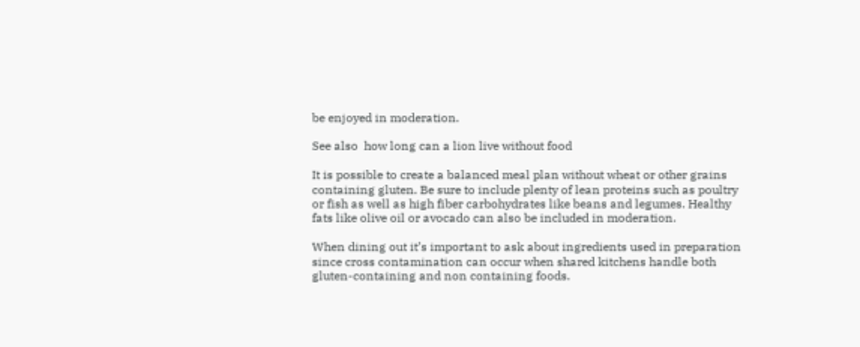be enjoyed in moderation.

See also  how long can a lion live without food

It is possible to create a balanced meal plan without wheat or other grains containing gluten. Be sure to include plenty of lean proteins such as poultry or fish as well as high fiber carbohydrates like beans and legumes. Healthy fats like olive oil or avocado can also be included in moderation.

When dining out it’s important to ask about ingredients used in preparation since cross contamination can occur when shared kitchens handle both gluten-containing and non containing foods.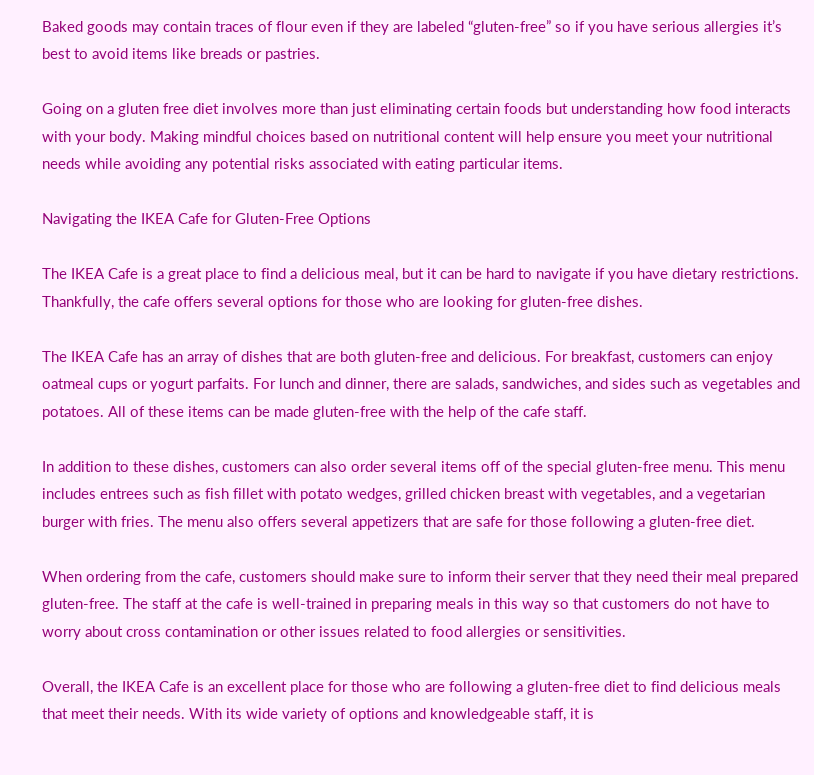Baked goods may contain traces of flour even if they are labeled “gluten-free” so if you have serious allergies it’s best to avoid items like breads or pastries.

Going on a gluten free diet involves more than just eliminating certain foods but understanding how food interacts with your body. Making mindful choices based on nutritional content will help ensure you meet your nutritional needs while avoiding any potential risks associated with eating particular items.

Navigating the IKEA Cafe for Gluten-Free Options

The IKEA Cafe is a great place to find a delicious meal, but it can be hard to navigate if you have dietary restrictions. Thankfully, the cafe offers several options for those who are looking for gluten-free dishes.

The IKEA Cafe has an array of dishes that are both gluten-free and delicious. For breakfast, customers can enjoy oatmeal cups or yogurt parfaits. For lunch and dinner, there are salads, sandwiches, and sides such as vegetables and potatoes. All of these items can be made gluten-free with the help of the cafe staff.

In addition to these dishes, customers can also order several items off of the special gluten-free menu. This menu includes entrees such as fish fillet with potato wedges, grilled chicken breast with vegetables, and a vegetarian burger with fries. The menu also offers several appetizers that are safe for those following a gluten-free diet.

When ordering from the cafe, customers should make sure to inform their server that they need their meal prepared gluten-free. The staff at the cafe is well-trained in preparing meals in this way so that customers do not have to worry about cross contamination or other issues related to food allergies or sensitivities.

Overall, the IKEA Cafe is an excellent place for those who are following a gluten-free diet to find delicious meals that meet their needs. With its wide variety of options and knowledgeable staff, it is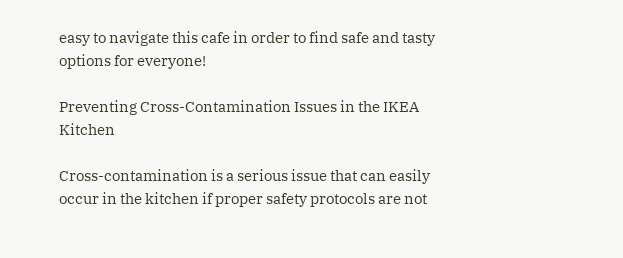easy to navigate this cafe in order to find safe and tasty options for everyone!

Preventing Cross-Contamination Issues in the IKEA Kitchen

Cross-contamination is a serious issue that can easily occur in the kitchen if proper safety protocols are not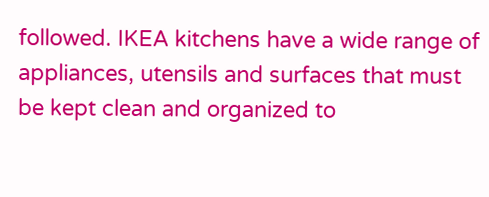followed. IKEA kitchens have a wide range of appliances, utensils and surfaces that must be kept clean and organized to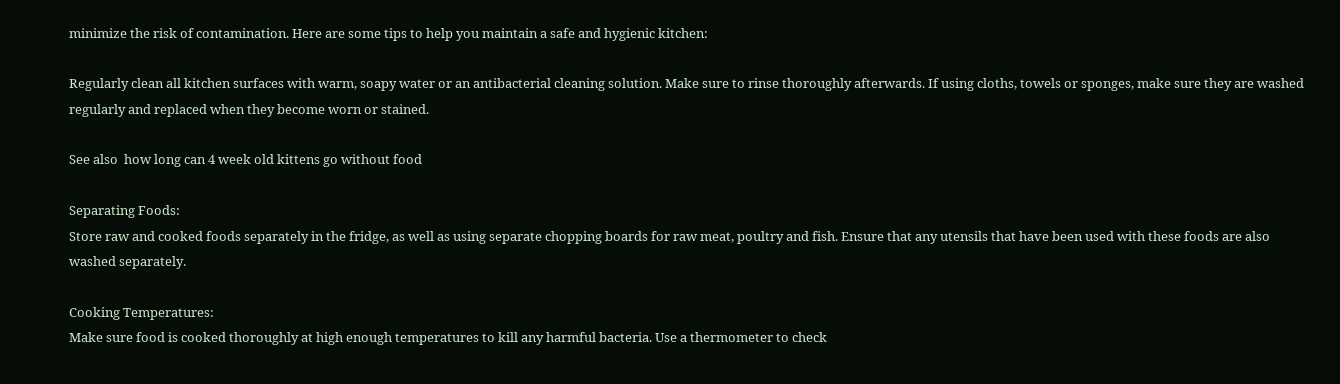minimize the risk of contamination. Here are some tips to help you maintain a safe and hygienic kitchen:

Regularly clean all kitchen surfaces with warm, soapy water or an antibacterial cleaning solution. Make sure to rinse thoroughly afterwards. If using cloths, towels or sponges, make sure they are washed regularly and replaced when they become worn or stained.

See also  how long can 4 week old kittens go without food

Separating Foods:
Store raw and cooked foods separately in the fridge, as well as using separate chopping boards for raw meat, poultry and fish. Ensure that any utensils that have been used with these foods are also washed separately.

Cooking Temperatures:
Make sure food is cooked thoroughly at high enough temperatures to kill any harmful bacteria. Use a thermometer to check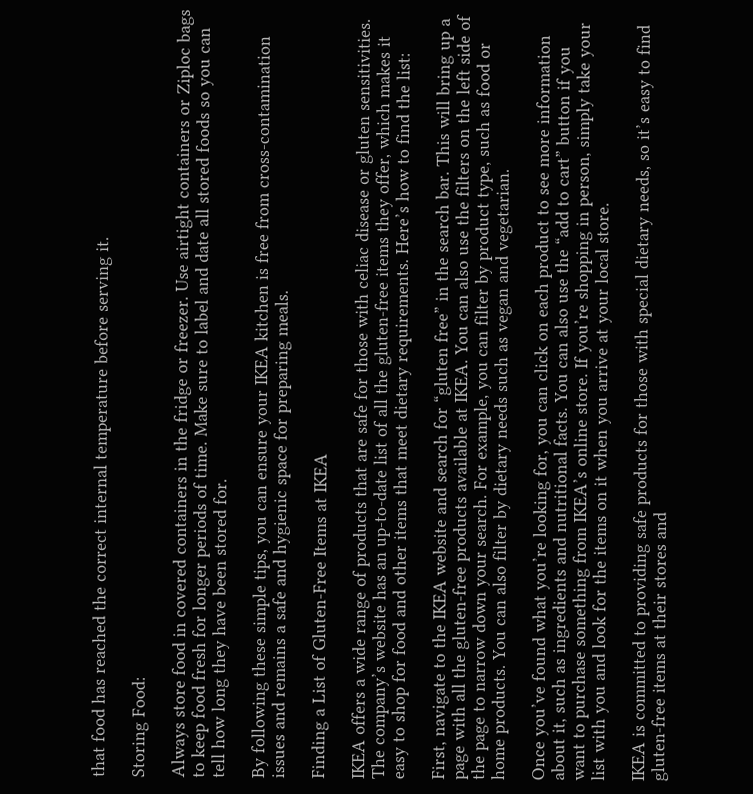that food has reached the correct internal temperature before serving it.

Storing Food:

Always store food in covered containers in the fridge or freezer. Use airtight containers or Ziploc bags to keep food fresh for longer periods of time. Make sure to label and date all stored foods so you can tell how long they have been stored for.

By following these simple tips, you can ensure your IKEA kitchen is free from cross-contamination issues and remains a safe and hygienic space for preparing meals.

Finding a List of Gluten-Free Items at IKEA

IKEA offers a wide range of products that are safe for those with celiac disease or gluten sensitivities. The company’s website has an up-to-date list of all the gluten-free items they offer, which makes it easy to shop for food and other items that meet dietary requirements. Here’s how to find the list:

First, navigate to the IKEA website and search for “gluten free” in the search bar. This will bring up a page with all the gluten-free products available at IKEA. You can also use the filters on the left side of the page to narrow down your search. For example, you can filter by product type, such as food or home products. You can also filter by dietary needs such as vegan and vegetarian.

Once you’ve found what you’re looking for, you can click on each product to see more information about it, such as ingredients and nutritional facts. You can also use the “add to cart” button if you want to purchase something from IKEA’s online store. If you’re shopping in person, simply take your list with you and look for the items on it when you arrive at your local store.

IKEA is committed to providing safe products for those with special dietary needs, so it’s easy to find gluten-free items at their stores and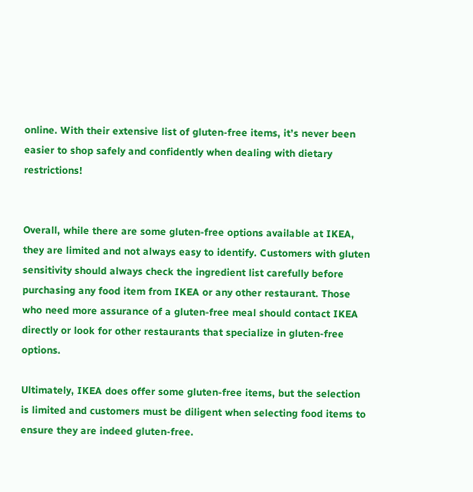online. With their extensive list of gluten-free items, it’s never been easier to shop safely and confidently when dealing with dietary restrictions!


Overall, while there are some gluten-free options available at IKEA, they are limited and not always easy to identify. Customers with gluten sensitivity should always check the ingredient list carefully before purchasing any food item from IKEA or any other restaurant. Those who need more assurance of a gluten-free meal should contact IKEA directly or look for other restaurants that specialize in gluten-free options.

Ultimately, IKEA does offer some gluten-free items, but the selection is limited and customers must be diligent when selecting food items to ensure they are indeed gluten-free.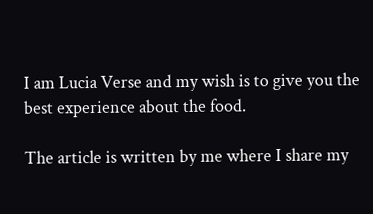I am Lucia Verse and my wish is to give you the best experience about the food.

The article is written by me where I share my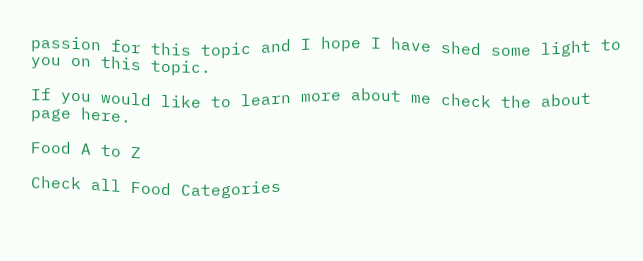passion for this topic and I hope I have shed some light to you on this topic.

If you would like to learn more about me check the about page here.

Food A to Z

Check all Food Categories